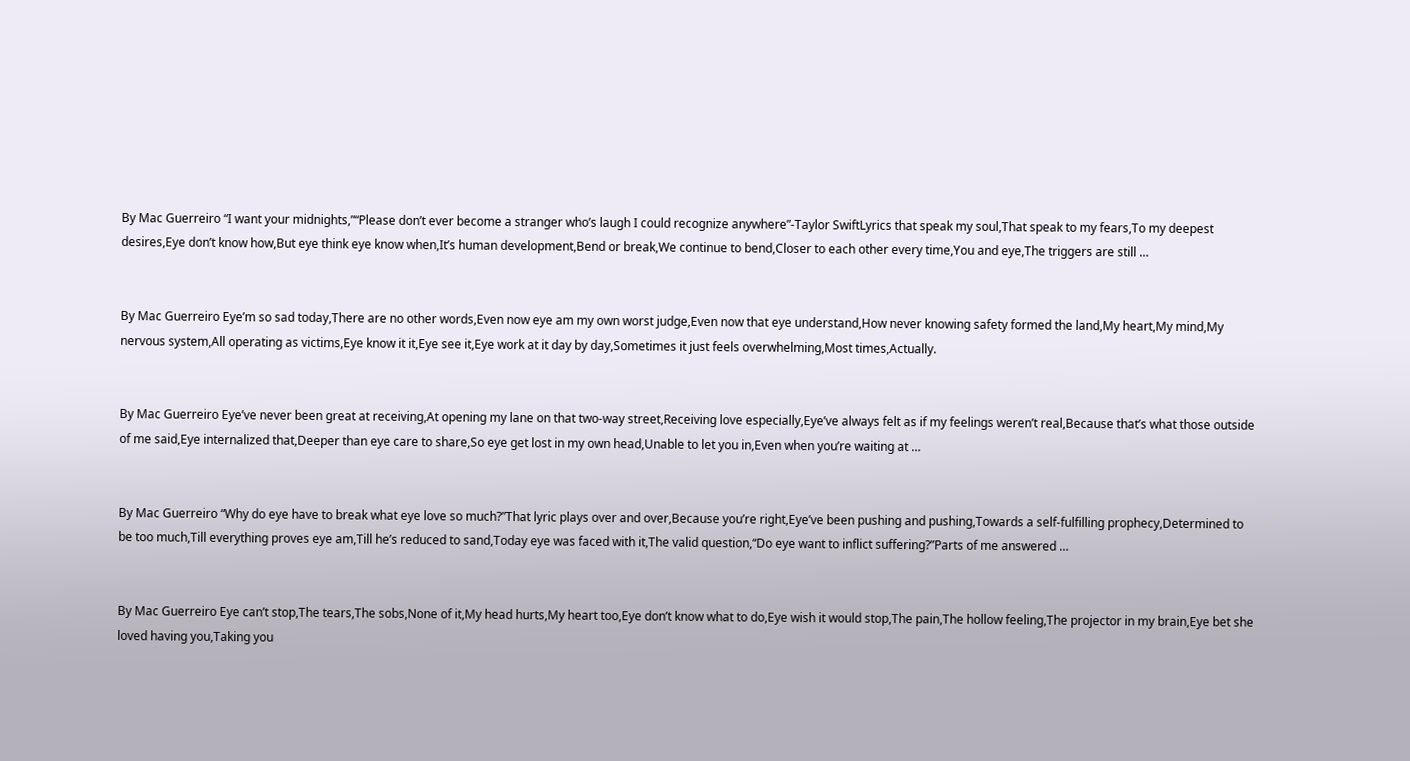By Mac Guerreiro “I want your midnights,”“Please don’t ever become a stranger who’s laugh I could recognize anywhere”-Taylor SwiftLyrics that speak my soul,That speak to my fears,To my deepest desires,Eye don’t know how,But eye think eye know when,It’s human development,Bend or break,We continue to bend,Closer to each other every time,You and eye,The triggers are still …


By Mac Guerreiro Eye’m so sad today,There are no other words,Even now eye am my own worst judge,Even now that eye understand,How never knowing safety formed the land,My heart,My mind,My nervous system,All operating as victims,Eye know it it,Eye see it,Eye work at it day by day,Sometimes it just feels overwhelming,Most times,Actually.


By Mac Guerreiro Eye’ve never been great at receiving,At opening my lane on that two-way street,Receiving love especially,Eye’ve always felt as if my feelings weren’t real,Because that’s what those outside of me said,Eye internalized that,Deeper than eye care to share,So eye get lost in my own head,Unable to let you in,Even when you’re waiting at …


By Mac Guerreiro “Why do eye have to break what eye love so much?”That lyric plays over and over,Because you’re right,Eye’ve been pushing and pushing,Towards a self-fulfilling prophecy,Determined to be too much,Till everything proves eye am,Till he’s reduced to sand,Today eye was faced with it,The valid question,“Do eye want to inflict suffering?”Parts of me answered …


By Mac Guerreiro Eye can’t stop,The tears,The sobs,None of it,My head hurts,My heart too,Eye don’t know what to do,Eye wish it would stop,The pain,The hollow feeling,The projector in my brain,Eye bet she loved having you,Taking you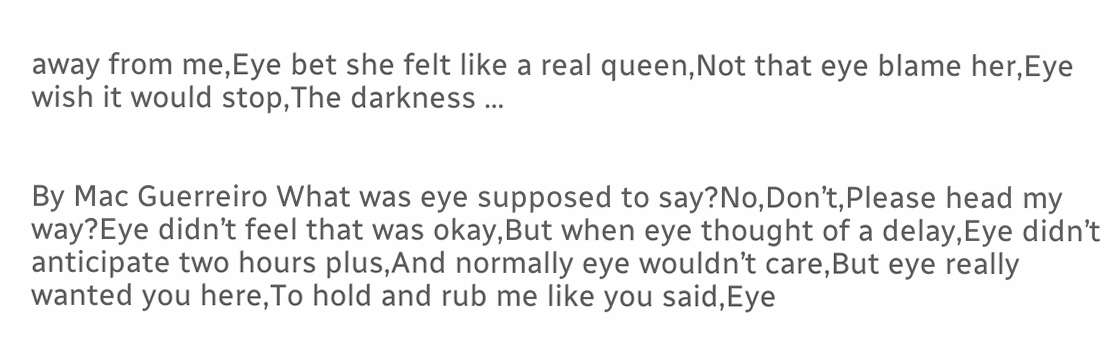away from me,Eye bet she felt like a real queen,Not that eye blame her,Eye wish it would stop,The darkness …


By Mac Guerreiro What was eye supposed to say?No,Don’t,Please head my way?Eye didn’t feel that was okay,But when eye thought of a delay,Eye didn’t anticipate two hours plus,And normally eye wouldn’t care,But eye really wanted you here,To hold and rub me like you said,Eye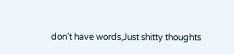don’t have words,Just shitty thoughts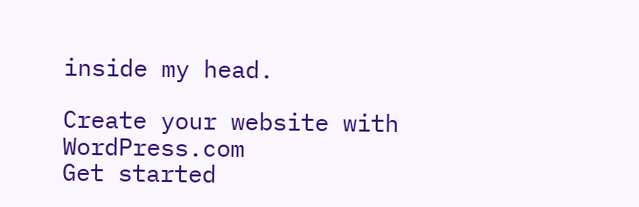inside my head.

Create your website with WordPress.com
Get started